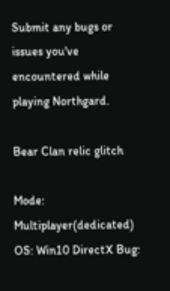Submit any bugs or issues you've encountered while playing Northgard.

Bear Clan relic glitch

Mode: Multiplayer(dedicated) OS: Win10 DirectX Bug: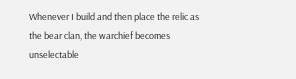Whenever I build and then place the relic as the bear clan, the warchief becomes unselectable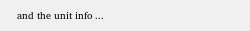and the unit info ...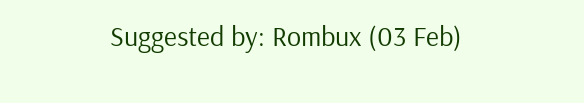Suggested by: Rombux (03 Feb)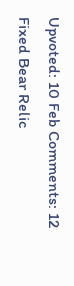Upvoted: 10 Feb Comments: 12
Fixed Bear Relic